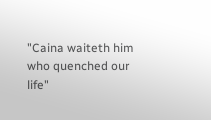"Caina waiteth him who quenched our life"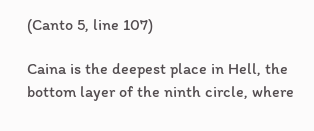(Canto 5, line 107)

Caina is the deepest place in Hell, the bottom layer of the ninth circle, where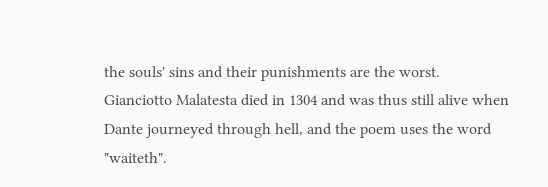the souls' sins and their punishments are the worst. Gianciotto Malatesta died in 1304 and was thus still alive when Dante journeyed through hell, and the poem uses the word "waiteth".